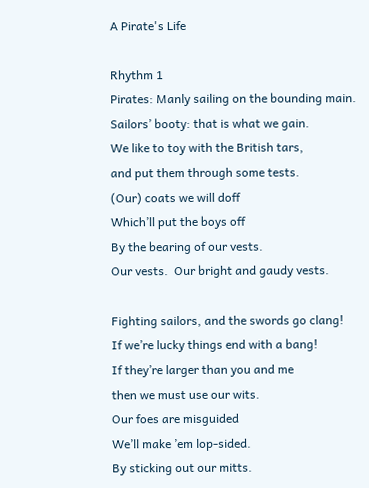A Pirate's Life

Rhythm 1
Pirates: Manly sailing on the bounding main.
Sailors’ booty: that is what we gain.
We like to toy with the British tars,
and put them through some tests.
(Our) coats we will doff
Which’ll put the boys off
By the bearing of our vests.
Our vests.  Our bright and gaudy vests.

Fighting sailors, and the swords go clang!
If we’re lucky things end with a bang!
If they’re larger than you and me
then we must use our wits.
Our foes are misguided
We’ll make ’em lop-sided.
By sticking out our mitts.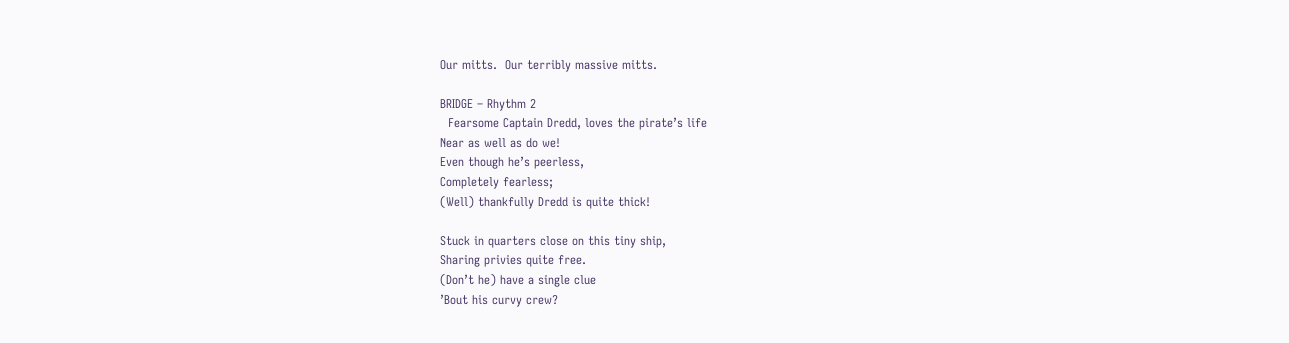Our mitts.  Our terribly massive mitts.

BRIDGE – Rhythm 2
  Fearsome Captain Dredd, loves the pirate’s life
Near as well as do we!
Even though he’s peerless,
Completely fearless;
(Well) thankfully Dredd is quite thick!

Stuck in quarters close on this tiny ship,
Sharing privies quite free.
(Don’t he) have a single clue
’Bout his curvy crew?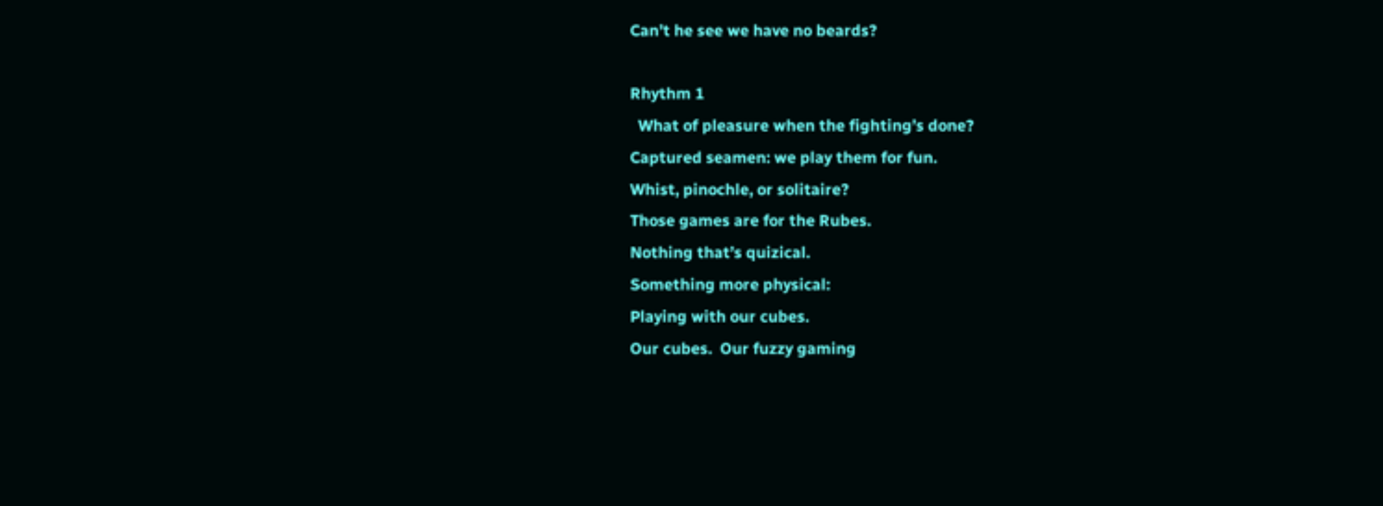Can’t he see we have no beards?

Rhythm 1
  What of pleasure when the fighting’s done?
Captured seamen: we play them for fun.
Whist, pinochle, or solitaire?
Those games are for the Rubes.
Nothing that’s quizical.
Something more physical:
Playing with our cubes.
Our cubes.  Our fuzzy gaming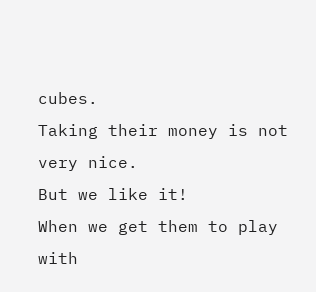cubes.
Taking their money is not very nice.
But we like it!
When we get them to play with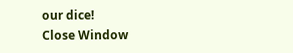our dice!
Close Window